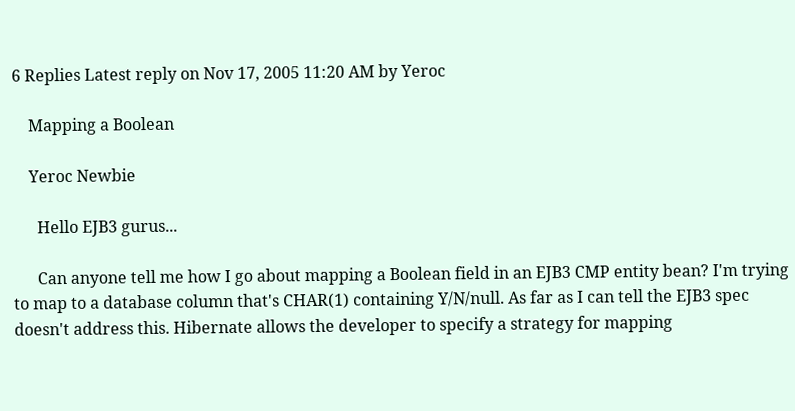6 Replies Latest reply on Nov 17, 2005 11:20 AM by Yeroc

    Mapping a Boolean

    Yeroc Newbie

      Hello EJB3 gurus...

      Can anyone tell me how I go about mapping a Boolean field in an EJB3 CMP entity bean? I'm trying to map to a database column that's CHAR(1) containing Y/N/null. As far as I can tell the EJB3 spec doesn't address this. Hibernate allows the developer to specify a strategy for mapping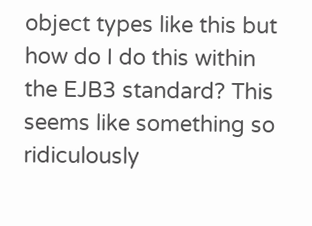object types like this but how do I do this within the EJB3 standard? This seems like something so ridiculously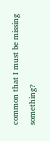common that I must be missing something?